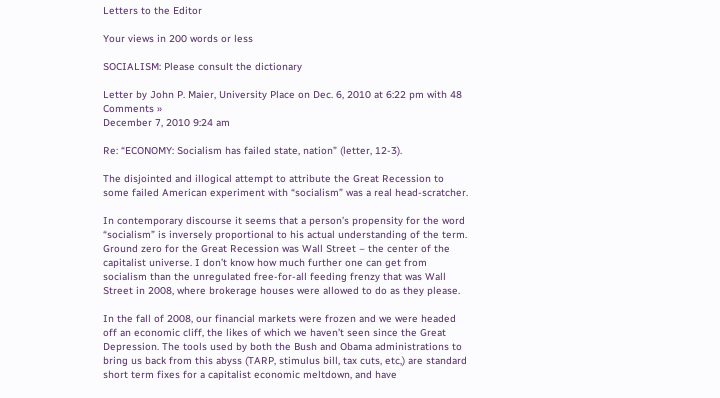Letters to the Editor

Your views in 200 words or less

SOCIALISM: Please consult the dictionary

Letter by John P. Maier, University Place on Dec. 6, 2010 at 6:22 pm with 48 Comments »
December 7, 2010 9:24 am

Re: “ECONOMY: Socialism has failed state, nation” (letter, 12-3).

The disjointed and illogical attempt to attribute the Great Recession to some failed American experiment with “socialism” was a real head-scratcher.

In contemporary discourse it seems that a person’s propensity for the word “socialism” is inversely proportional to his actual understanding of the term. Ground zero for the Great Recession was Wall Street – the center of the capitalist universe. I don’t know how much further one can get from socialism than the unregulated free-for-all feeding frenzy that was Wall Street in 2008, where brokerage houses were allowed to do as they please.

In the fall of 2008, our financial markets were frozen and we were headed off an economic cliff, the likes of which we haven’t seen since the Great Depression. The tools used by both the Bush and Obama administrations to bring us back from this abyss (TARP, stimulus bill, tax cuts, etc,) are standard short term fixes for a capitalist economic meltdown, and have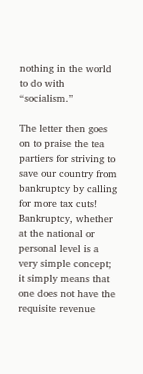nothing in the world to do with “socialism.”

The letter then goes on to praise the tea partiers for striving to save our country from bankruptcy by calling for more tax cuts! Bankruptcy, whether at the national or personal level is a very simple concept; it simply means that one does not have the requisite revenue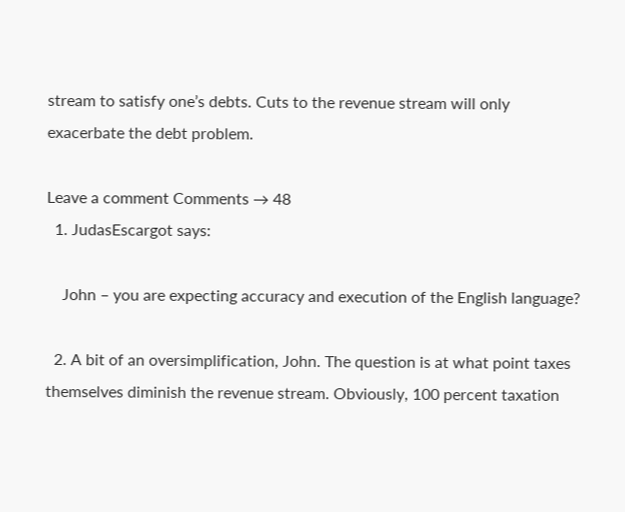stream to satisfy one’s debts. Cuts to the revenue stream will only exacerbate the debt problem.

Leave a comment Comments → 48
  1. JudasEscargot says:

    John – you are expecting accuracy and execution of the English language?

  2. A bit of an oversimplification, John. The question is at what point taxes themselves diminish the revenue stream. Obviously, 100 percent taxation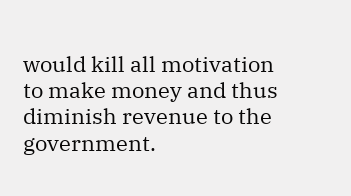would kill all motivation to make money and thus diminish revenue to the government.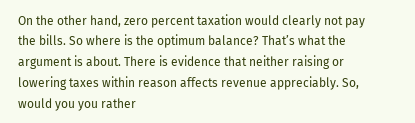On the other hand, zero percent taxation would clearly not pay the bills. So where is the optimum balance? That’s what the argument is about. There is evidence that neither raising or lowering taxes within reason affects revenue appreciably. So, would you you rather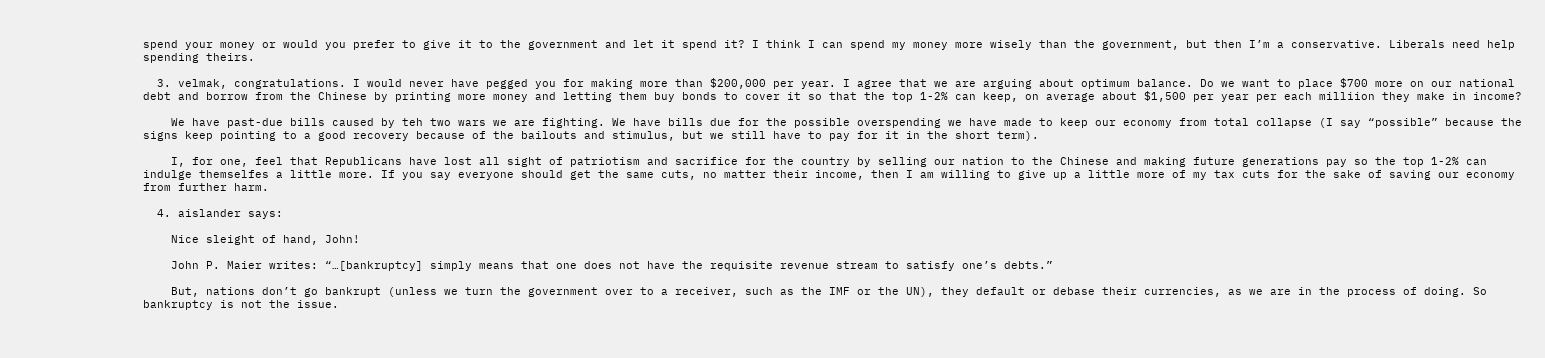spend your money or would you prefer to give it to the government and let it spend it? I think I can spend my money more wisely than the government, but then I’m a conservative. Liberals need help spending theirs.

  3. velmak, congratulations. I would never have pegged you for making more than $200,000 per year. I agree that we are arguing about optimum balance. Do we want to place $700 more on our national debt and borrow from the Chinese by printing more money and letting them buy bonds to cover it so that the top 1-2% can keep, on average about $1,500 per year per each milliion they make in income?

    We have past-due bills caused by teh two wars we are fighting. We have bills due for the possible overspending we have made to keep our economy from total collapse (I say “possible” because the signs keep pointing to a good recovery because of the bailouts and stimulus, but we still have to pay for it in the short term).

    I, for one, feel that Republicans have lost all sight of patriotism and sacrifice for the country by selling our nation to the Chinese and making future generations pay so the top 1-2% can indulge themselfes a little more. If you say everyone should get the same cuts, no matter their income, then I am willing to give up a little more of my tax cuts for the sake of saving our economy from further harm.

  4. aislander says:

    Nice sleight of hand, John!

    John P. Maier writes: “…[bankruptcy] simply means that one does not have the requisite revenue stream to satisfy one’s debts.”

    But, nations don’t go bankrupt (unless we turn the government over to a receiver, such as the IMF or the UN), they default or debase their currencies, as we are in the process of doing. So bankruptcy is not the issue.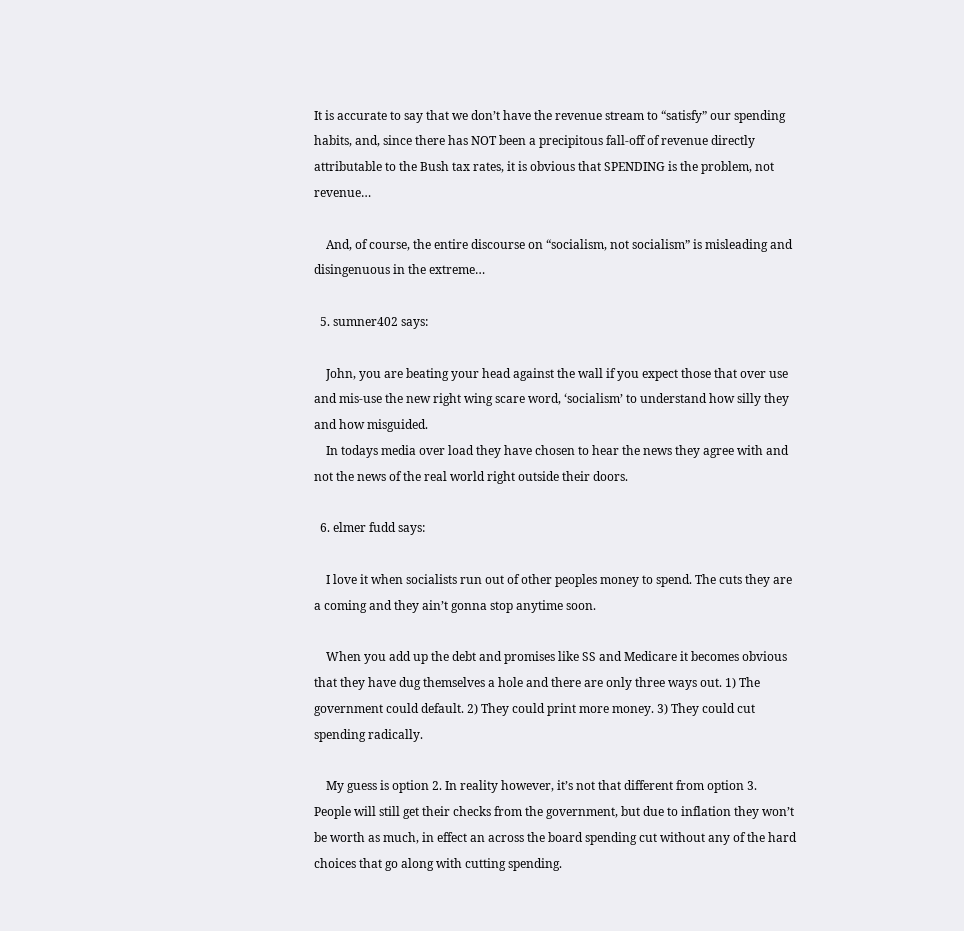It is accurate to say that we don’t have the revenue stream to “satisfy” our spending habits, and, since there has NOT been a precipitous fall-off of revenue directly attributable to the Bush tax rates, it is obvious that SPENDING is the problem, not revenue…

    And, of course, the entire discourse on “socialism, not socialism” is misleading and disingenuous in the extreme…

  5. sumner402 says:

    John, you are beating your head against the wall if you expect those that over use and mis-use the new right wing scare word, ‘socialism’ to understand how silly they and how misguided.
    In todays media over load they have chosen to hear the news they agree with and not the news of the real world right outside their doors.

  6. elmer fudd says:

    I love it when socialists run out of other peoples money to spend. The cuts they are a coming and they ain’t gonna stop anytime soon.

    When you add up the debt and promises like SS and Medicare it becomes obvious that they have dug themselves a hole and there are only three ways out. 1) The government could default. 2) They could print more money. 3) They could cut spending radically.

    My guess is option 2. In reality however, it’s not that different from option 3. People will still get their checks from the government, but due to inflation they won’t be worth as much, in effect an across the board spending cut without any of the hard choices that go along with cutting spending.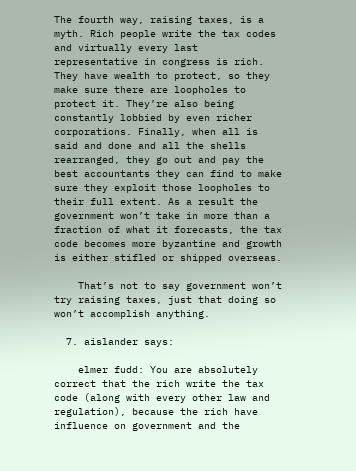The fourth way, raising taxes, is a myth. Rich people write the tax codes and virtually every last representative in congress is rich. They have wealth to protect, so they make sure there are loopholes to protect it. They’re also being constantly lobbied by even richer corporations. Finally, when all is said and done and all the shells rearranged, they go out and pay the best accountants they can find to make sure they exploit those loopholes to their full extent. As a result the government won’t take in more than a fraction of what it forecasts, the tax code becomes more byzantine and growth is either stifled or shipped overseas.

    That’s not to say government won’t try raising taxes, just that doing so won’t accomplish anything.

  7. aislander says:

    elmer fudd: You are absolutely correct that the rich write the tax code (along with every other law and regulation), because the rich have influence on government and the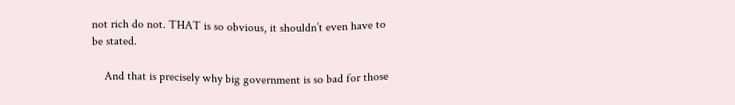not rich do not. THAT is so obvious, it shouldn’t even have to be stated.

    And that is precisely why big government is so bad for those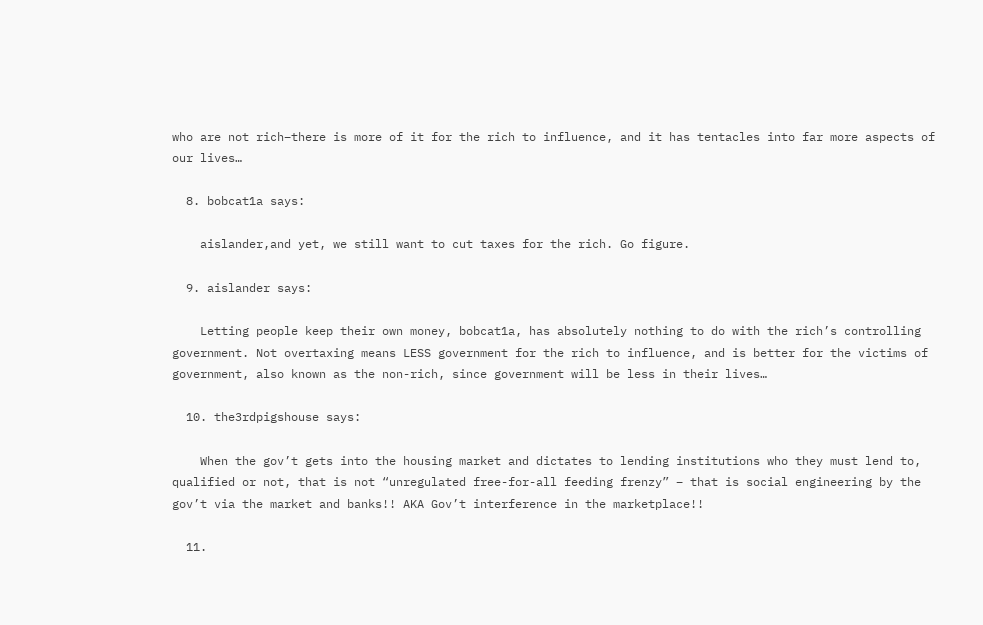who are not rich–there is more of it for the rich to influence, and it has tentacles into far more aspects of our lives…

  8. bobcat1a says:

    aislander,and yet, we still want to cut taxes for the rich. Go figure.

  9. aislander says:

    Letting people keep their own money, bobcat1a, has absolutely nothing to do with the rich’s controlling government. Not overtaxing means LESS government for the rich to influence, and is better for the victims of government, also known as the non-rich, since government will be less in their lives…

  10. the3rdpigshouse says:

    When the gov’t gets into the housing market and dictates to lending institutions who they must lend to, qualified or not, that is not “unregulated free-for-all feeding frenzy” – that is social engineering by the gov’t via the market and banks!! AKA Gov’t interference in the marketplace!!

  11.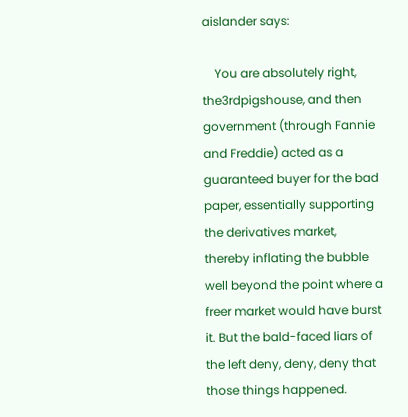aislander says:

    You are absolutely right, the3rdpigshouse, and then government (through Fannie and Freddie) acted as a guaranteed buyer for the bad paper, essentially supporting the derivatives market, thereby inflating the bubble well beyond the point where a freer market would have burst it. But the bald-faced liars of the left deny, deny, deny that those things happened.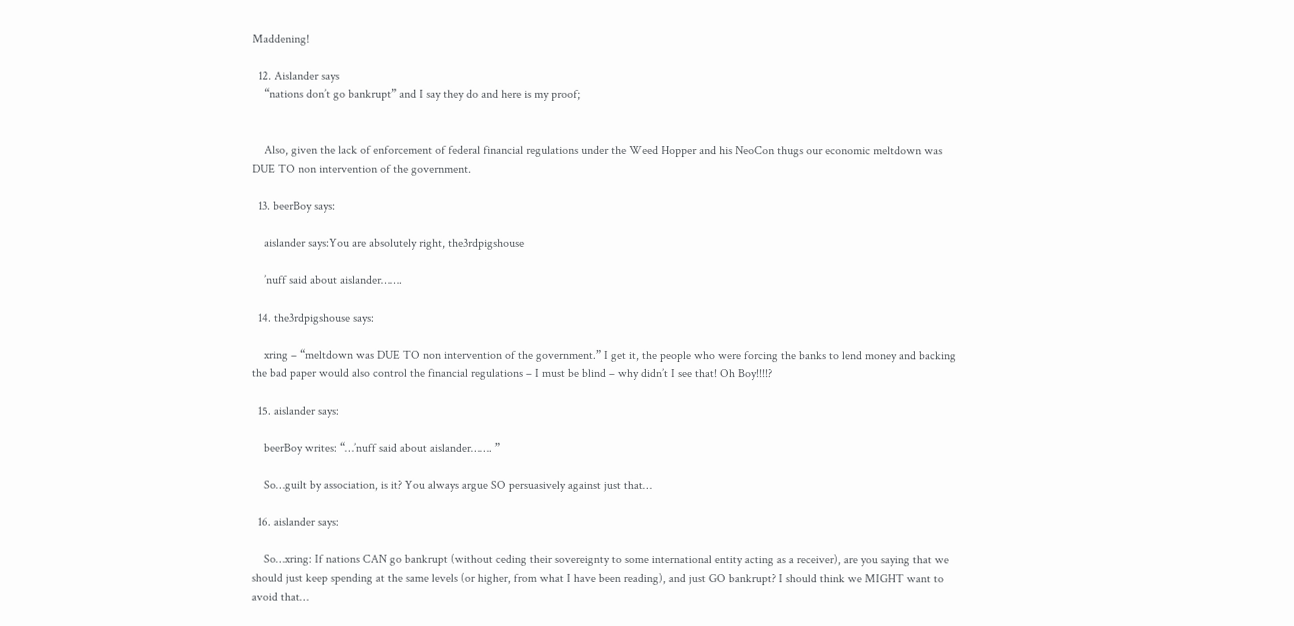Maddening!

  12. Aislander says
    “nations don’t go bankrupt” and I say they do and here is my proof;


    Also, given the lack of enforcement of federal financial regulations under the Weed Hopper and his NeoCon thugs our economic meltdown was DUE TO non intervention of the government.

  13. beerBoy says:

    aislander says:You are absolutely right, the3rdpigshouse

    ’nuff said about aislander…….

  14. the3rdpigshouse says:

    xring – “meltdown was DUE TO non intervention of the government.” I get it, the people who were forcing the banks to lend money and backing the bad paper would also control the financial regulations – I must be blind – why didn’t I see that! Oh Boy!!!!?

  15. aislander says:

    beerBoy writes: “…’nuff said about aislander……. ”

    So…guilt by association, is it? You always argue SO persuasively against just that…

  16. aislander says:

    So…xring: If nations CAN go bankrupt (without ceding their sovereignty to some international entity acting as a receiver), are you saying that we should just keep spending at the same levels (or higher, from what I have been reading), and just GO bankrupt? I should think we MIGHT want to avoid that…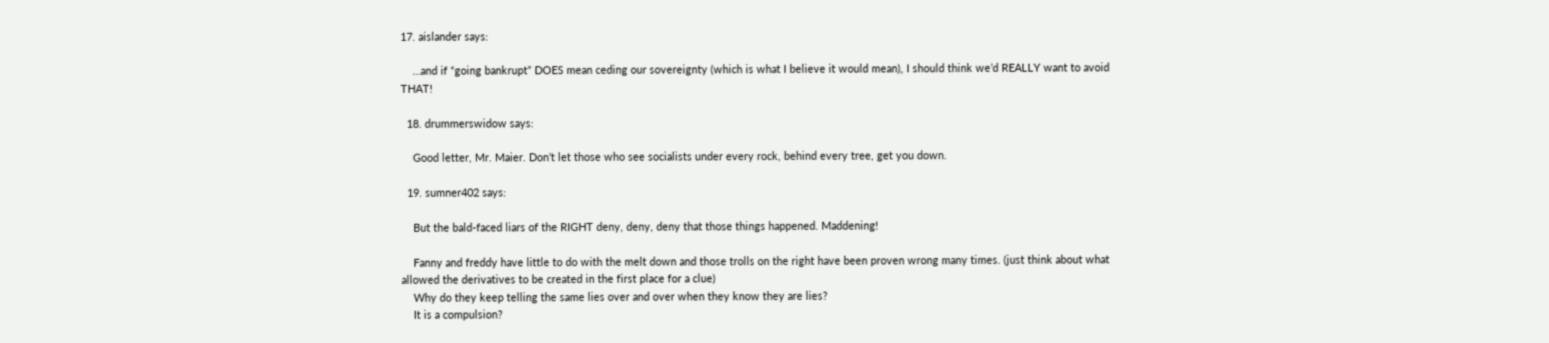17. aislander says:

    …and if “going bankrupt” DOES mean ceding our sovereignty (which is what I believe it would mean), I should think we’d REALLY want to avoid THAT!

  18. drummerswidow says:

    Good letter, Mr. Maier. Don’t let those who see socialists under every rock, behind every tree, get you down.

  19. sumner402 says:

    But the bald-faced liars of the RIGHT deny, deny, deny that those things happened. Maddening!

    Fanny and freddy have little to do with the melt down and those trolls on the right have been proven wrong many times. (just think about what allowed the derivatives to be created in the first place for a clue)
    Why do they keep telling the same lies over and over when they know they are lies?
    It is a compulsion?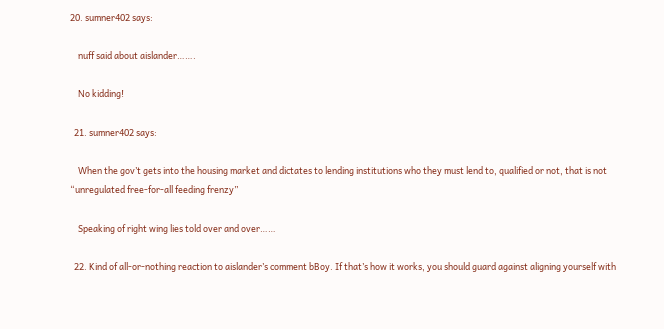20. sumner402 says:

    nuff said about aislander…….

    No kidding!

  21. sumner402 says:

    When the gov’t gets into the housing market and dictates to lending institutions who they must lend to, qualified or not, that is not “unregulated free-for-all feeding frenzy”

    Speaking of right wing lies told over and over……

  22. Kind of all-or-nothing reaction to aislander’s comment bBoy. If that’s how it works, you should guard against aligning yourself with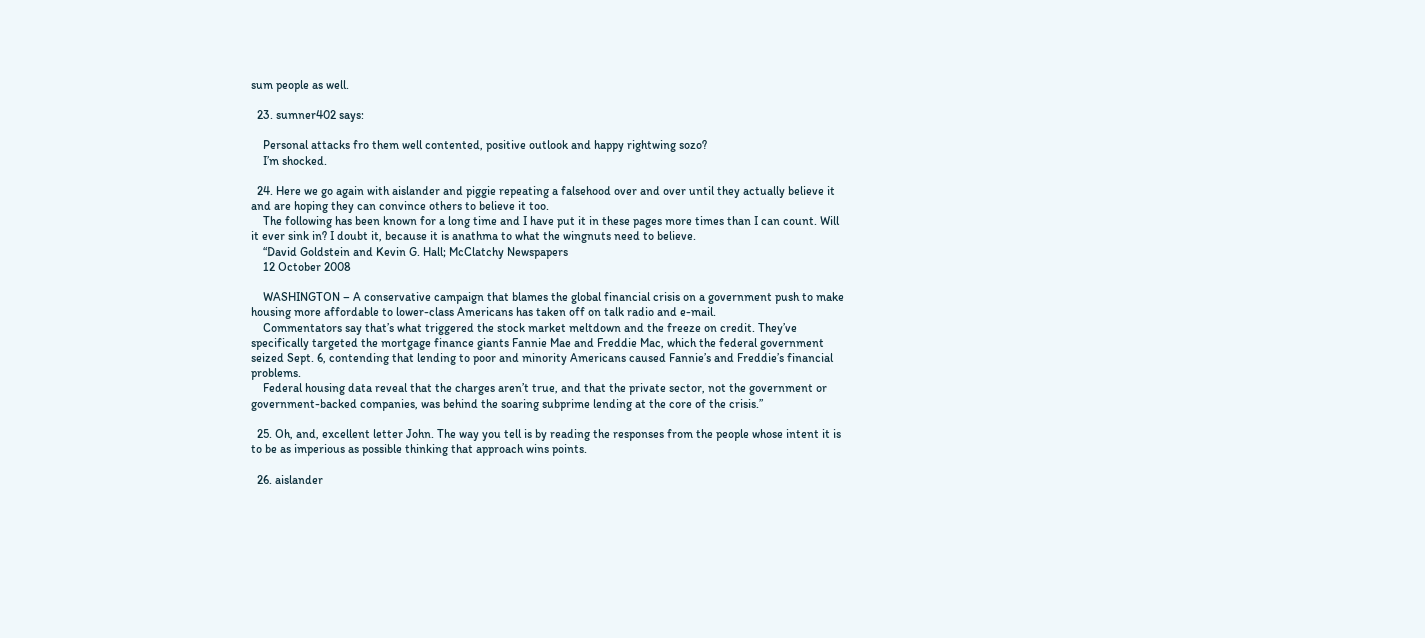sum people as well.

  23. sumner402 says:

    Personal attacks fro them well contented, positive outlook and happy rightwing sozo?
    I’m shocked.

  24. Here we go again with aislander and piggie repeating a falsehood over and over until they actually believe it and are hoping they can convince others to believe it too.
    The following has been known for a long time and I have put it in these pages more times than I can count. Will it ever sink in? I doubt it, because it is anathma to what the wingnuts need to believe.
    “David Goldstein and Kevin G. Hall; McClatchy Newspapers
    12 October 2008

    WASHINGTON – A conservative campaign that blames the global financial crisis on a government push to make housing more affordable to lower-class Americans has taken off on talk radio and e-mail.
    Commentators say that’s what triggered the stock market meltdown and the freeze on credit. They’ve specifically targeted the mortgage finance giants Fannie Mae and Freddie Mac, which the federal government seized Sept. 6, contending that lending to poor and minority Americans caused Fannie’s and Freddie’s financial problems.
    Federal housing data reveal that the charges aren’t true, and that the private sector, not the government or government-backed companies, was behind the soaring subprime lending at the core of the crisis.”

  25. Oh, and, excellent letter John. The way you tell is by reading the responses from the people whose intent it is to be as imperious as possible thinking that approach wins points.

  26. aislander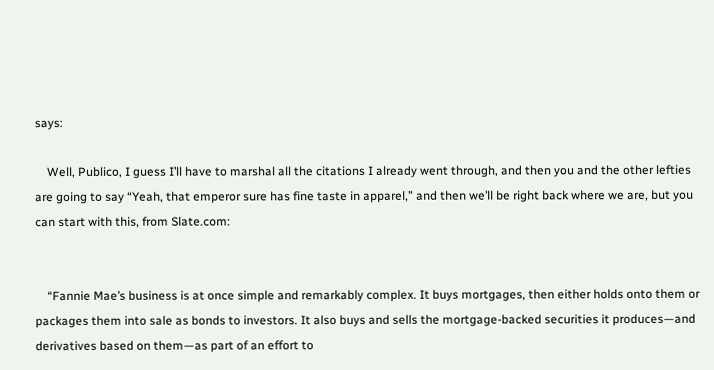says:

    Well, Publico, I guess I’ll have to marshal all the citations I already went through, and then you and the other lefties are going to say “Yeah, that emperor sure has fine taste in apparel,” and then we’ll be right back where we are, but you can start with this, from Slate.com:


    “Fannie Mae’s business is at once simple and remarkably complex. It buys mortgages, then either holds onto them or packages them into sale as bonds to investors. It also buys and sells the mortgage-backed securities it produces—and derivatives based on them—as part of an effort to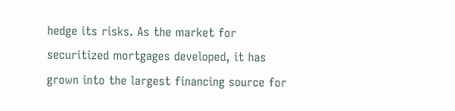hedge its risks. As the market for securitized mortgages developed, it has grown into the largest financing source for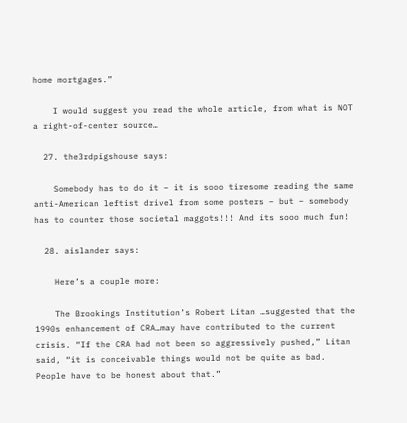home mortgages.”

    I would suggest you read the whole article, from what is NOT a right-of-center source…

  27. the3rdpigshouse says:

    Somebody has to do it – it is sooo tiresome reading the same anti-American leftist drivel from some posters – but – somebody has to counter those societal maggots!!! And its sooo much fun!

  28. aislander says:

    Here’s a couple more:

    The Brookings Institution’s Robert Litan …suggested that the 1990s enhancement of CRA…may have contributed to the current crisis. “If the CRA had not been so aggressively pushed,” Litan said, “it is conceivable things would not be quite as bad. People have to be honest about that.”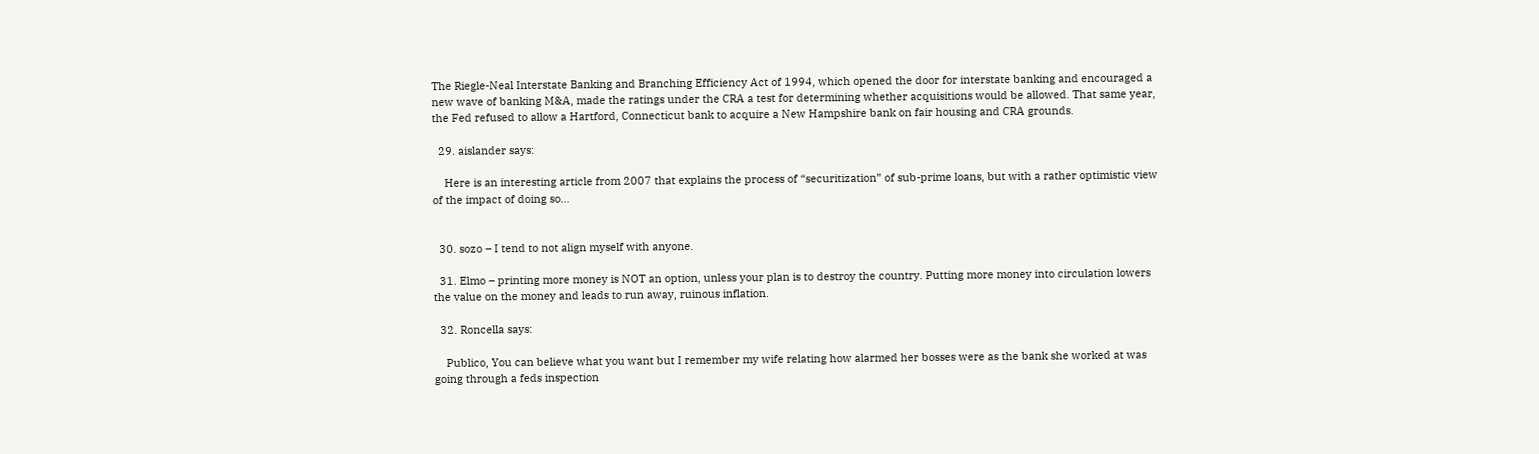The Riegle-Neal Interstate Banking and Branching Efficiency Act of 1994, which opened the door for interstate banking and encouraged a new wave of banking M&A, made the ratings under the CRA a test for determining whether acquisitions would be allowed. That same year, the Fed refused to allow a Hartford, Connecticut bank to acquire a New Hampshire bank on fair housing and CRA grounds.

  29. aislander says:

    Here is an interesting article from 2007 that explains the process of “securitization” of sub-prime loans, but with a rather optimistic view of the impact of doing so…


  30. sozo – I tend to not align myself with anyone.

  31. Elmo – printing more money is NOT an option, unless your plan is to destroy the country. Putting more money into circulation lowers the value on the money and leads to run away, ruinous inflation.

  32. Roncella says:

    Publico, You can believe what you want but I remember my wife relating how alarmed her bosses were as the bank she worked at was going through a feds inspection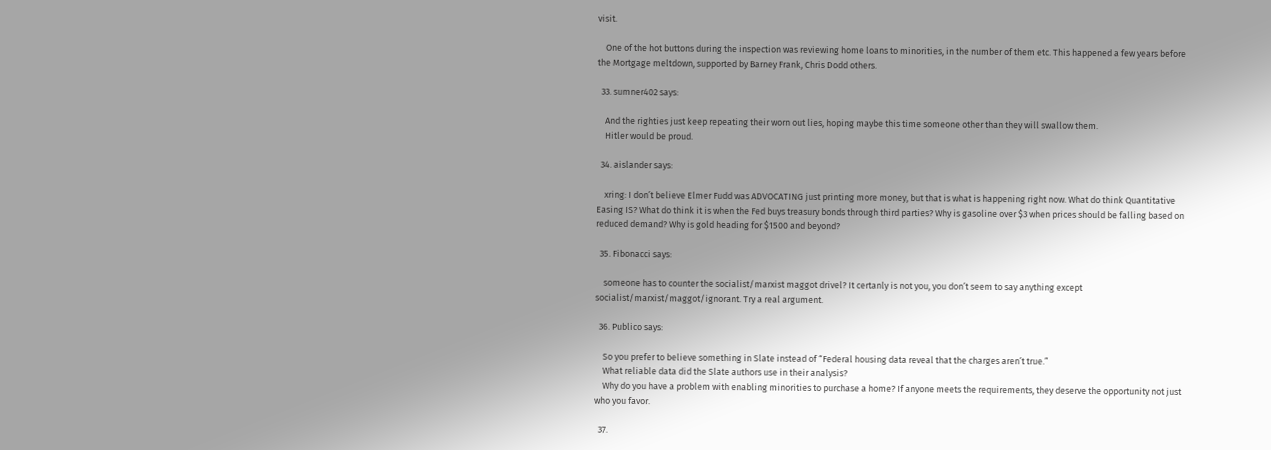visit.

    One of the hot buttons during the inspection was reviewing home loans to minorities, in the number of them etc. This happened a few years before the Mortgage meltdown, supported by Barney Frank, Chris Dodd others.

  33. sumner402 says:

    And the righties just keep repeating their worn out lies, hoping maybe this time someone other than they will swallow them.
    Hitler would be proud.

  34. aislander says:

    xring: I don’t believe Elmer Fudd was ADVOCATING just printing more money, but that is what is happening right now. What do think Quantitative Easing IS? What do think it is when the Fed buys treasury bonds through third parties? Why is gasoline over $3 when prices should be falling based on reduced demand? Why is gold heading for $1500 and beyond?

  35. Fibonacci says:

    someone has to counter the socialist/marxist maggot drivel? It certanly is not you, you don’t seem to say anything except socialist/marxist/maggot/ignorant. Try a real argument.

  36. Publico says:

    So you prefer to believe something in Slate instead of “Federal housing data reveal that the charges aren’t true.”
    What reliable data did the Slate authors use in their analysis?
    Why do you have a problem with enabling minorities to purchase a home? If anyone meets the requirements, they deserve the opportunity not just who you favor.

  37.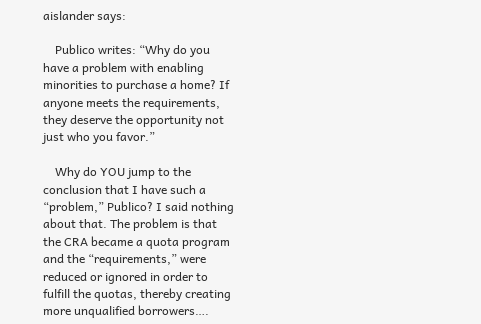aislander says:

    Publico writes: “Why do you have a problem with enabling minorities to purchase a home? If anyone meets the requirements, they deserve the opportunity not just who you favor.”

    Why do YOU jump to the conclusion that I have such a “problem,” Publico? I said nothing about that. The problem is that the CRA became a quota program and the “requirements,” were reduced or ignored in order to fulfill the quotas, thereby creating more unqualified borrowers….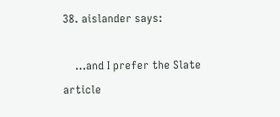38. aislander says:

    …and I prefer the Slate article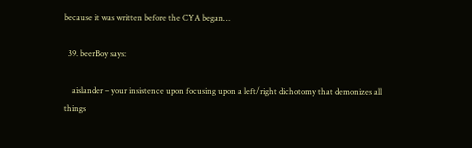because it was written before the CYA began…

  39. beerBoy says:

    aislander – your insistence upon focusing upon a left/right dichotomy that demonizes all things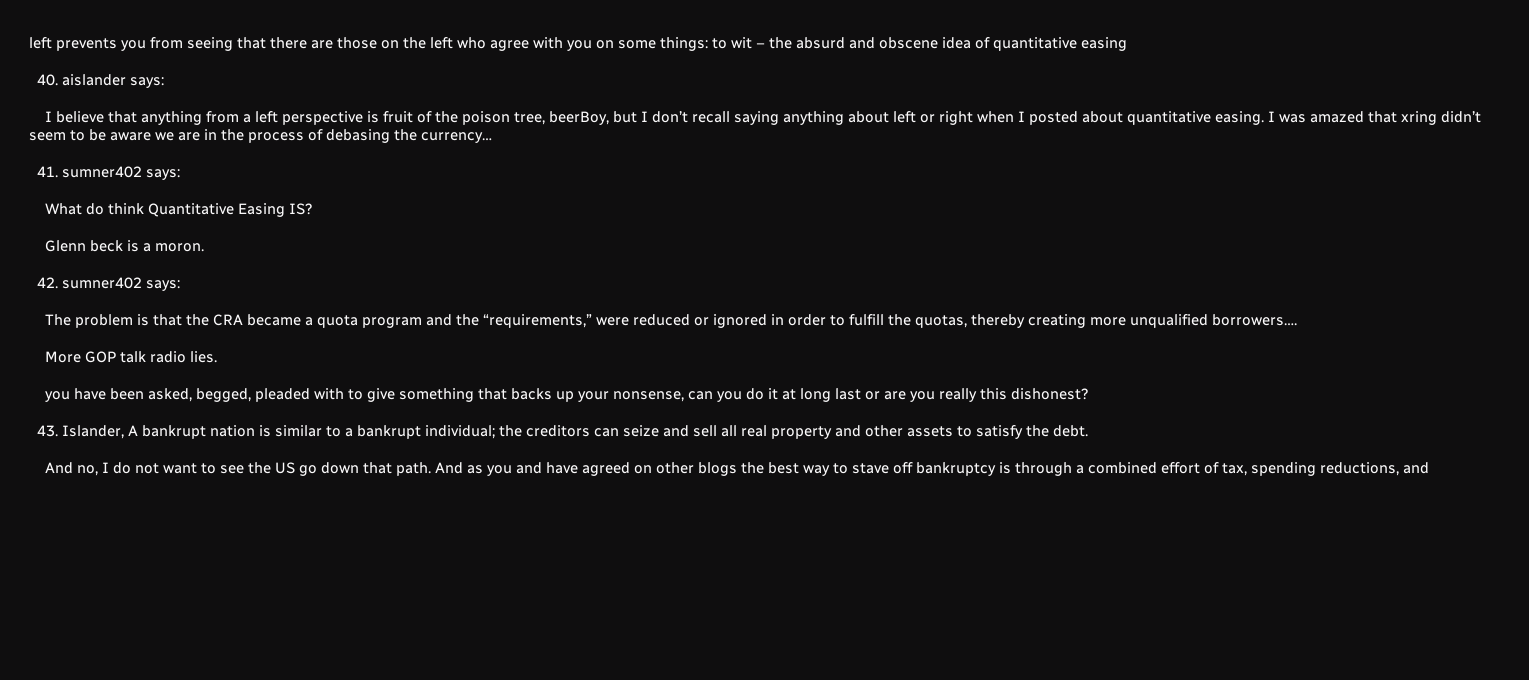left prevents you from seeing that there are those on the left who agree with you on some things: to wit – the absurd and obscene idea of quantitative easing

  40. aislander says:

    I believe that anything from a left perspective is fruit of the poison tree, beerBoy, but I don’t recall saying anything about left or right when I posted about quantitative easing. I was amazed that xring didn’t seem to be aware we are in the process of debasing the currency…

  41. sumner402 says:

    What do think Quantitative Easing IS?

    Glenn beck is a moron.

  42. sumner402 says:

    The problem is that the CRA became a quota program and the “requirements,” were reduced or ignored in order to fulfill the quotas, thereby creating more unqualified borrowers….

    More GOP talk radio lies.

    you have been asked, begged, pleaded with to give something that backs up your nonsense, can you do it at long last or are you really this dishonest?

  43. Islander, A bankrupt nation is similar to a bankrupt individual; the creditors can seize and sell all real property and other assets to satisfy the debt.

    And no, I do not want to see the US go down that path. And as you and have agreed on other blogs the best way to stave off bankruptcy is through a combined effort of tax, spending reductions, and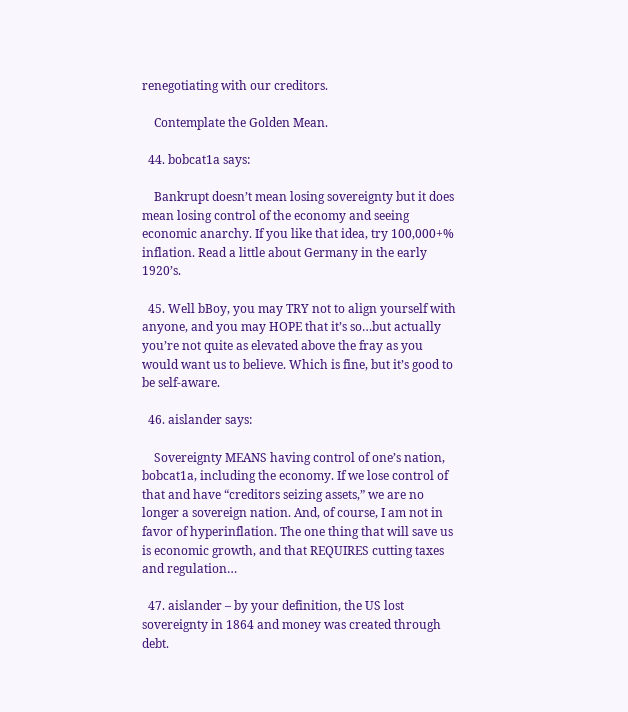renegotiating with our creditors.

    Contemplate the Golden Mean.

  44. bobcat1a says:

    Bankrupt doesn’t mean losing sovereignty but it does mean losing control of the economy and seeing economic anarchy. If you like that idea, try 100,000+% inflation. Read a little about Germany in the early 1920’s.

  45. Well bBoy, you may TRY not to align yourself with anyone, and you may HOPE that it’s so…but actually you’re not quite as elevated above the fray as you would want us to believe. Which is fine, but it’s good to be self-aware.

  46. aislander says:

    Sovereignty MEANS having control of one’s nation, bobcat1a, including the economy. If we lose control of that and have “creditors seizing assets,” we are no longer a sovereign nation. And, of course, I am not in favor of hyperinflation. The one thing that will save us is economic growth, and that REQUIRES cutting taxes and regulation…

  47. aislander – by your definition, the US lost sovereignty in 1864 and money was created through debt.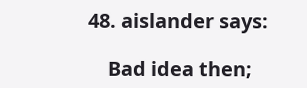48. aislander says:

    Bad idea then;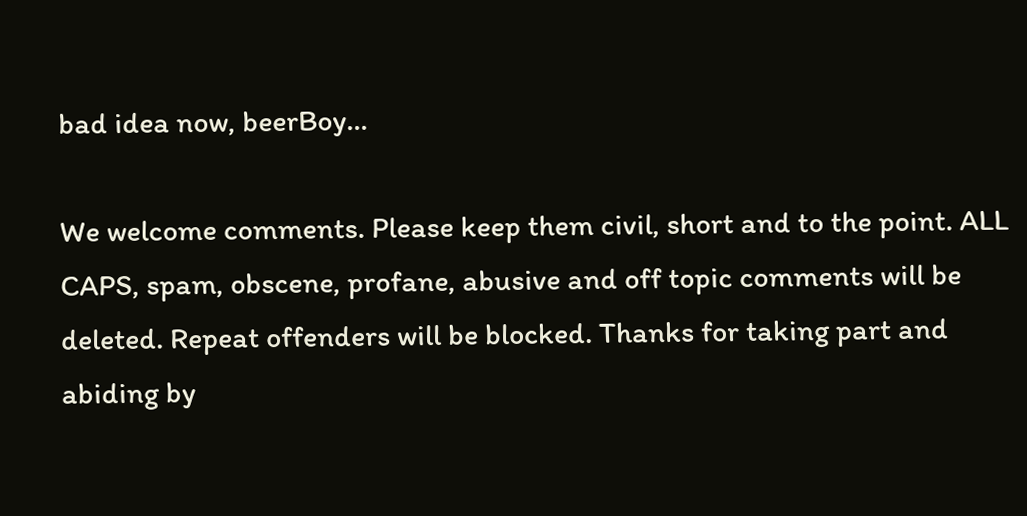bad idea now, beerBoy…

We welcome comments. Please keep them civil, short and to the point. ALL CAPS, spam, obscene, profane, abusive and off topic comments will be deleted. Repeat offenders will be blocked. Thanks for taking part and abiding by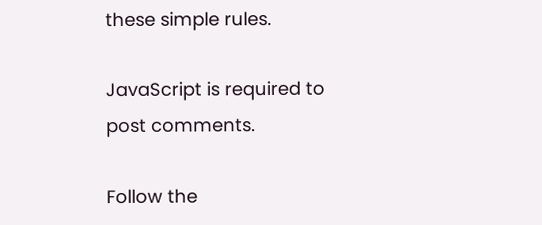these simple rules.

JavaScript is required to post comments.

Follow the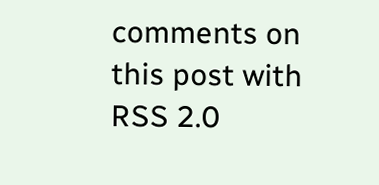comments on this post with RSS 2.0